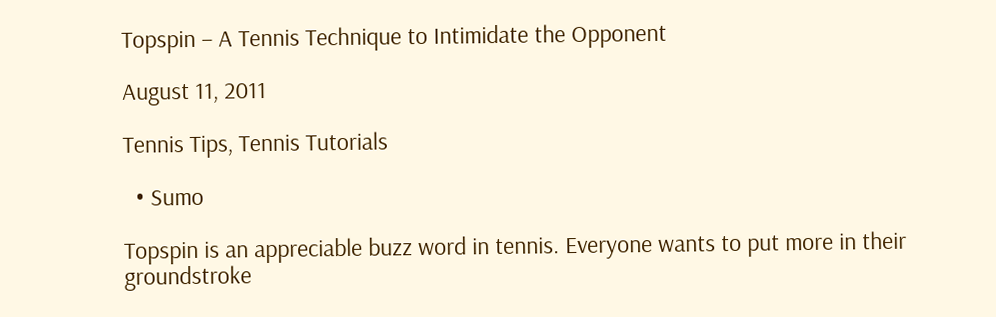Topspin – A Tennis Technique to Intimidate the Opponent

August 11, 2011

Tennis Tips, Tennis Tutorials

  • Sumo

Topspin is an appreciable buzz word in tennis. Everyone wants to put more in their groundstroke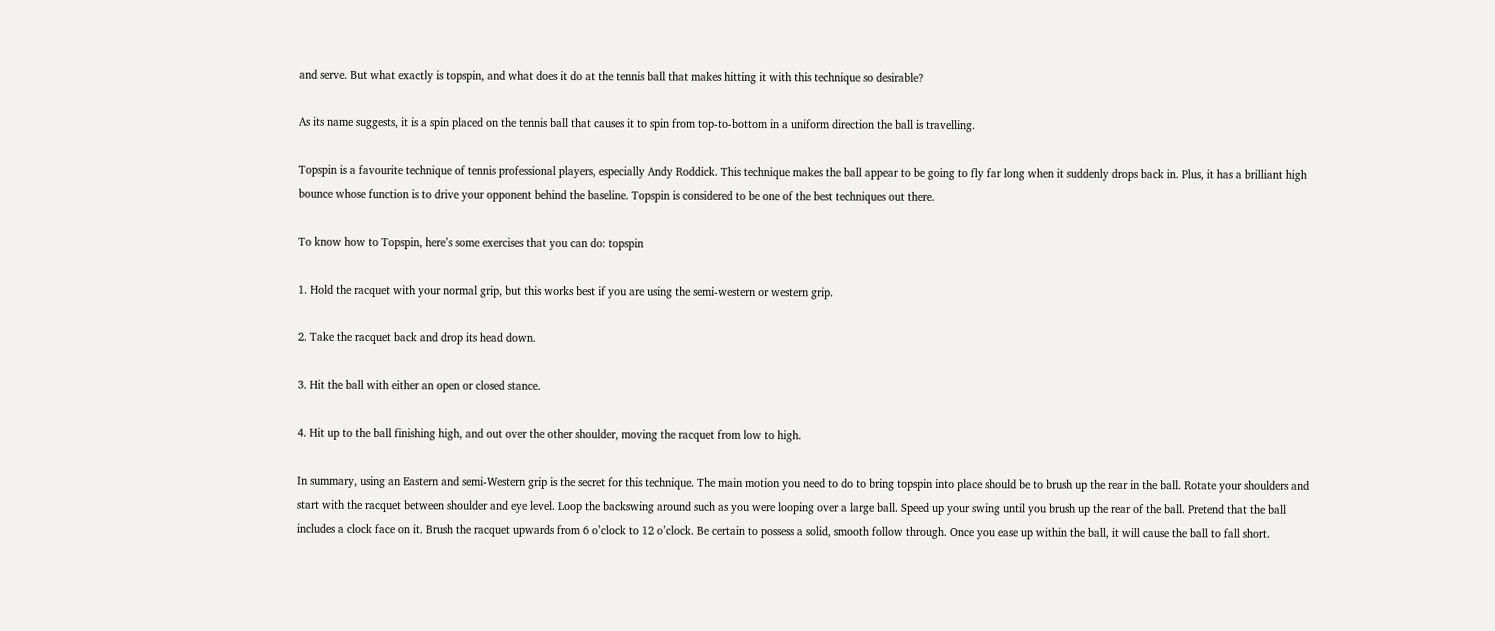and serve. But what exactly is topspin, and what does it do at the tennis ball that makes hitting it with this technique so desirable?

As its name suggests, it is a spin placed on the tennis ball that causes it to spin from top-to-bottom in a uniform direction the ball is travelling.

Topspin is a favourite technique of tennis professional players, especially Andy Roddick. This technique makes the ball appear to be going to fly far long when it suddenly drops back in. Plus, it has a brilliant high bounce whose function is to drive your opponent behind the baseline. Topspin is considered to be one of the best techniques out there.

To know how to Topspin, here’s some exercises that you can do: topspin

1. Hold the racquet with your normal grip, but this works best if you are using the semi-western or western grip.

2. Take the racquet back and drop its head down.

3. Hit the ball with either an open or closed stance.

4. Hit up to the ball finishing high, and out over the other shoulder, moving the racquet from low to high.

In summary, using an Eastern and semi-Western grip is the secret for this technique. The main motion you need to do to bring topspin into place should be to brush up the rear in the ball. Rotate your shoulders and start with the racquet between shoulder and eye level. Loop the backswing around such as you were looping over a large ball. Speed up your swing until you brush up the rear of the ball. Pretend that the ball includes a clock face on it. Brush the racquet upwards from 6 o’clock to 12 o’clock. Be certain to possess a solid, smooth follow through. Once you ease up within the ball, it will cause the ball to fall short.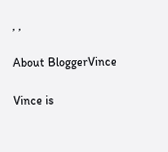, ,

About BloggerVince

Vince is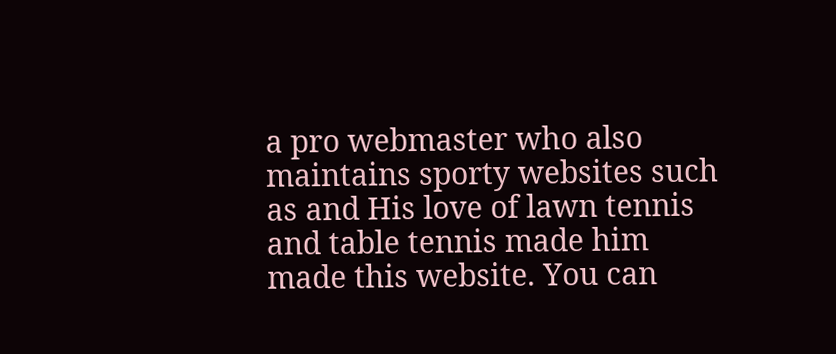a pro webmaster who also maintains sporty websites such as and His love of lawn tennis and table tennis made him made this website. You can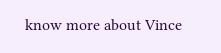know more about Vince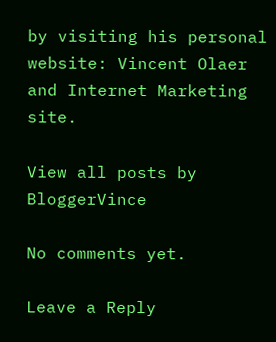by visiting his personal website: Vincent Olaer and Internet Marketing site.

View all posts by BloggerVince

No comments yet.

Leave a Reply